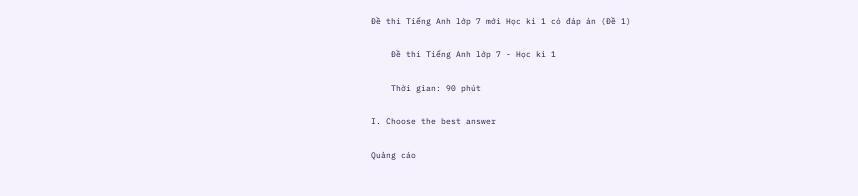Đề thi Tiếng Anh lớp 7 mới Học kì 1 có đáp án (Đề 1)

    Đề thi Tiếng Anh lớp 7 - Học kì 1

    Thời gian: 90 phút

I. Choose the best answer

Quảng cáo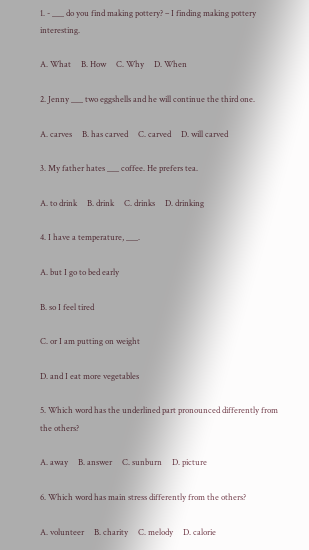1. - ___ do you find making pottery? – I finding making pottery interesting.

A. What     B. How     C. Why     D. When

2. Jenny ___ two eggshells and he will continue the third one.

A. carves     B. has carved     C. carved     D. will carved

3. My father hates ___ coffee. He prefers tea.

A. to drink     B. drink     C. drinks     D. drinking

4. I have a temperature, ___.

A. but I go to bed early

B. so I feel tired

C. or I am putting on weight

D. and I eat more vegetables

5. Which word has the underlined part pronounced differently from the others?

A. away     B. answer     C. sunburn     D. picture

6. Which word has main stress differently from the others?

A. volunteer     B. charity     C. melody     D. calorie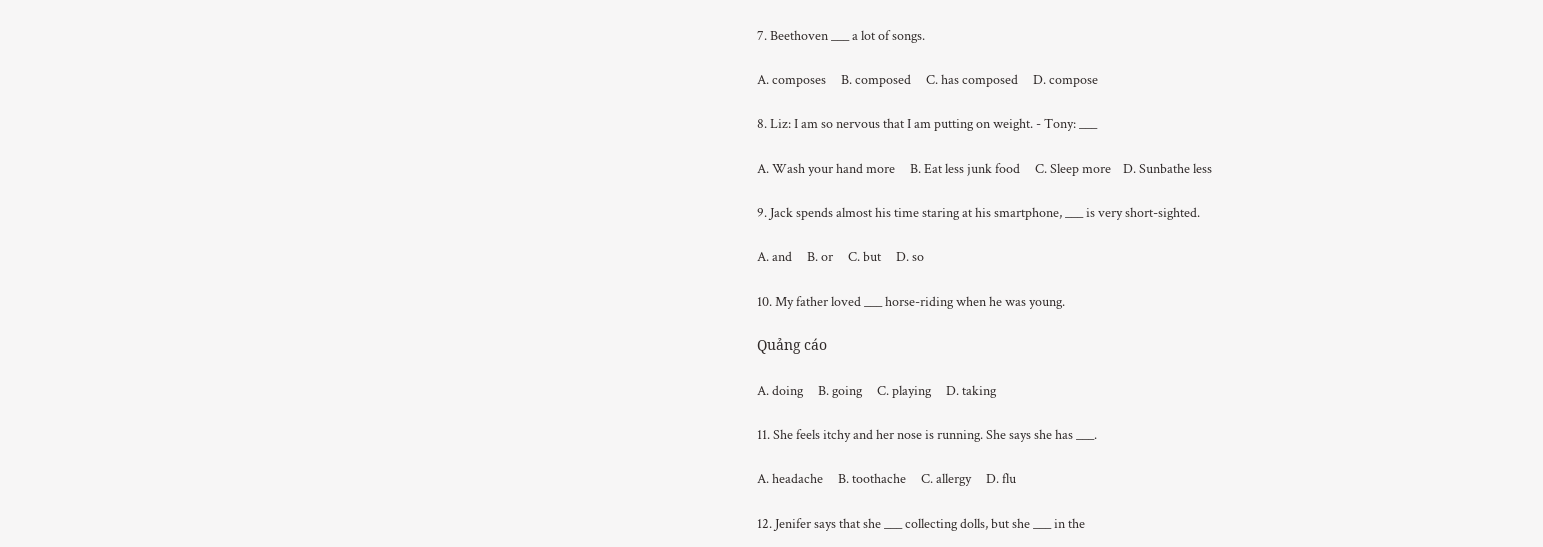7. Beethoven ___ a lot of songs.

A. composes     B. composed     C. has composed     D. compose

8. Liz: I am so nervous that I am putting on weight. - Tony: ___

A. Wash your hand more     B. Eat less junk food     C. Sleep more    D. Sunbathe less

9. Jack spends almost his time staring at his smartphone, ___ is very short-sighted.

A. and     B. or     C. but     D. so

10. My father loved ___ horse-riding when he was young.

Quảng cáo

A. doing     B. going     C. playing     D. taking

11. She feels itchy and her nose is running. She says she has ___.

A. headache     B. toothache     C. allergy     D. flu

12. Jenifer says that she ___ collecting dolls, but she ___ in the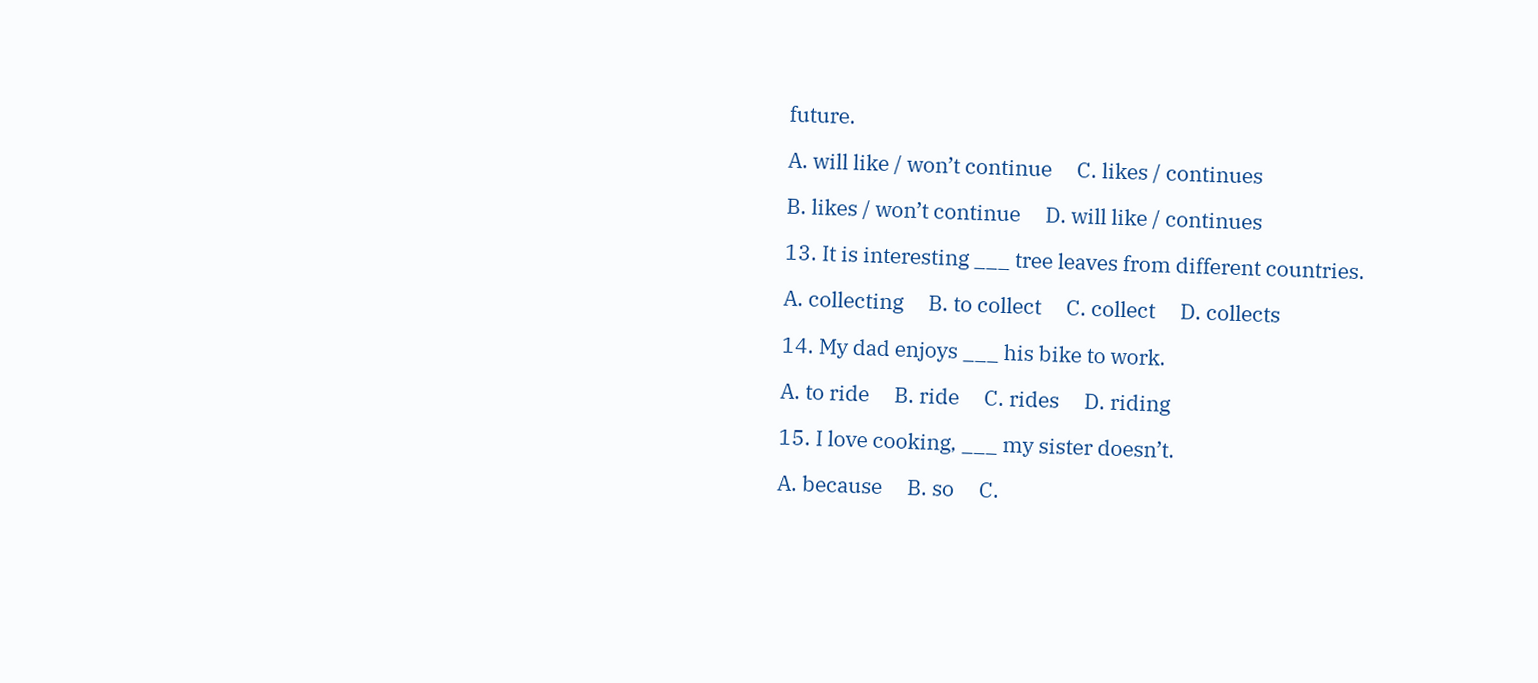future.

A. will like / won’t continue     C. likes / continues

B. likes / won’t continue     D. will like / continues

13. It is interesting ___ tree leaves from different countries.

A. collecting     B. to collect     C. collect     D. collects

14. My dad enjoys ___ his bike to work.

A. to ride     B. ride     C. rides     D. riding

15. I love cooking, ___ my sister doesn’t.

A. because     B. so     C.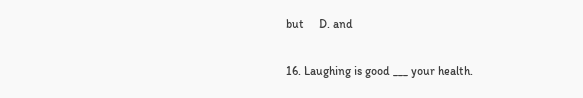but     D. and

16. Laughing is good ___ your health.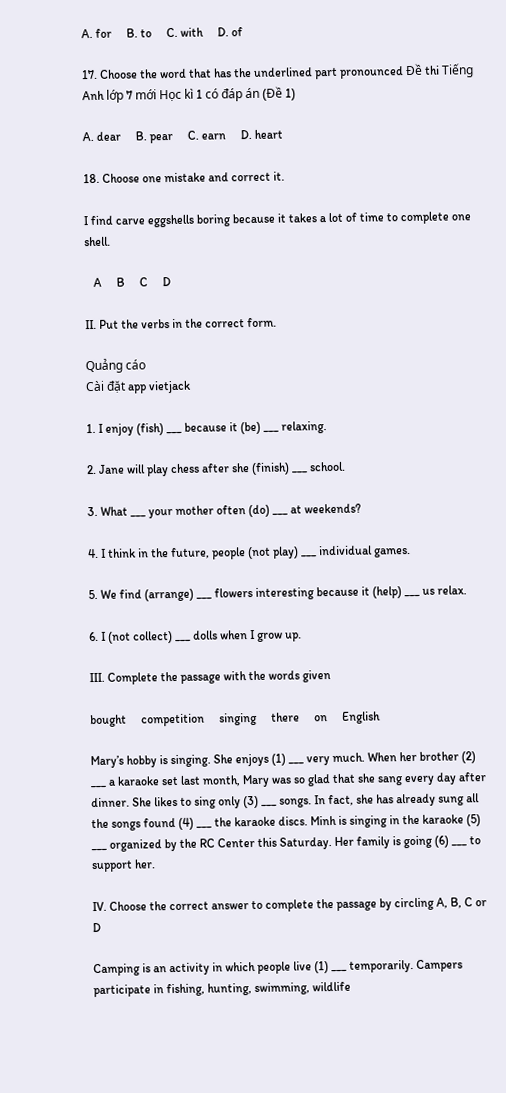A. for     B. to     C. with     D. of

17. Choose the word that has the underlined part pronounced Đề thi Tiếng Anh lớp 7 mới Học kì 1 có đáp án (Đề 1)

A. dear     B. pear     C. earn     D. heart

18. Choose one mistake and correct it.

I find carve eggshells boring because it takes a lot of time to complete one shell.

   A     B     C     D

II. Put the verbs in the correct form.

Quảng cáo
Cài đặt app vietjack

1. I enjoy (fish) ___ because it (be) ___ relaxing.

2. Jane will play chess after she (finish) ___ school.

3. What ___ your mother often (do) ___ at weekends?

4. I think in the future, people (not play) ___ individual games.

5. We find (arrange) ___ flowers interesting because it (help) ___ us relax.

6. I (not collect) ___ dolls when I grow up.

III. Complete the passage with the words given

bought     competition     singing     there     on     English

Mary’s hobby is singing. She enjoys (1) ___ very much. When her brother (2) ___ a karaoke set last month, Mary was so glad that she sang every day after dinner. She likes to sing only (3) ___ songs. In fact, she has already sung all the songs found (4) ___ the karaoke discs. Minh is singing in the karaoke (5) ___ organized by the RC Center this Saturday. Her family is going (6) ___ to support her.

IV. Choose the correct answer to complete the passage by circling A, B, C or D

Camping is an activity in which people live (1) ___ temporarily. Campers participate in fishing, hunting, swimming, wildlife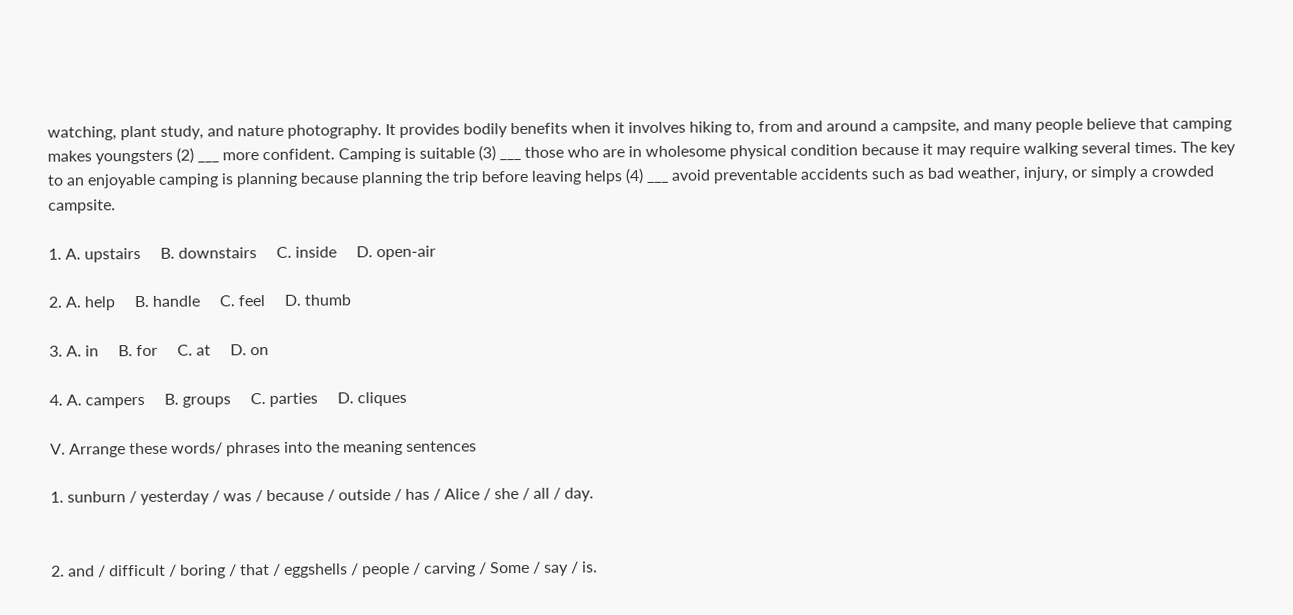watching, plant study, and nature photography. It provides bodily benefits when it involves hiking to, from and around a campsite, and many people believe that camping makes youngsters (2) ___ more confident. Camping is suitable (3) ___ those who are in wholesome physical condition because it may require walking several times. The key to an enjoyable camping is planning because planning the trip before leaving helps (4) ___ avoid preventable accidents such as bad weather, injury, or simply a crowded campsite.

1. A. upstairs     B. downstairs     C. inside     D. open-air

2. A. help     B. handle     C. feel     D. thumb

3. A. in     B. for     C. at     D. on

4. A. campers     B. groups     C. parties     D. cliques

V. Arrange these words/ phrases into the meaning sentences

1. sunburn / yesterday / was / because / outside / has / Alice / she / all / day.


2. and / difficult / boring / that / eggshells / people / carving / Some / say / is.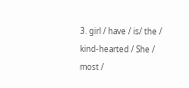3. girl / have / is/ the / kind-hearted / She / most /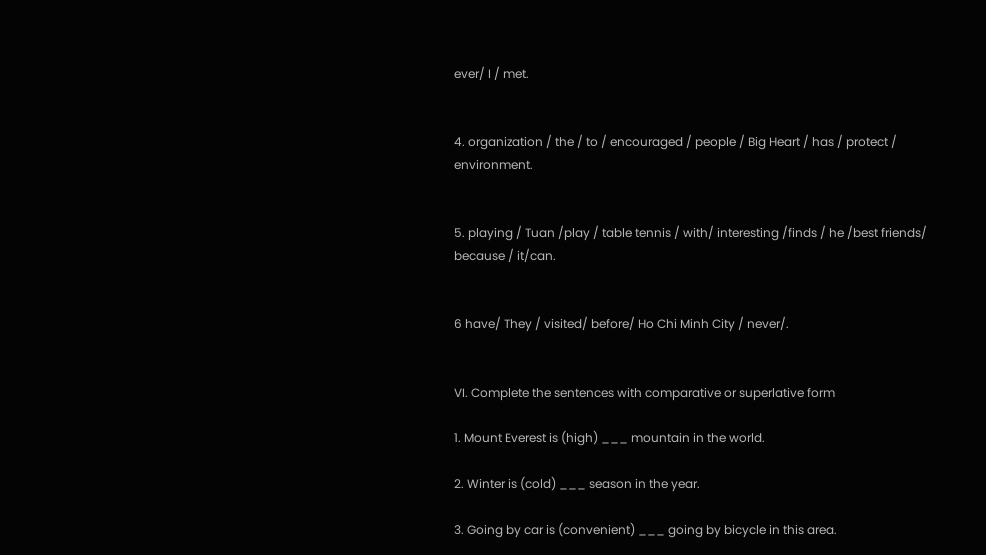ever/ I / met.


4. organization / the / to / encouraged / people / Big Heart / has / protect / environment.


5. playing / Tuan /play / table tennis / with/ interesting /finds / he /best friends/ because / it/can.


6 have/ They / visited/ before/ Ho Chi Minh City / never/.


VI. Complete the sentences with comparative or superlative form

1. Mount Everest is (high) ___ mountain in the world.

2. Winter is (cold) ___ season in the year.

3. Going by car is (convenient) ___ going by bicycle in this area.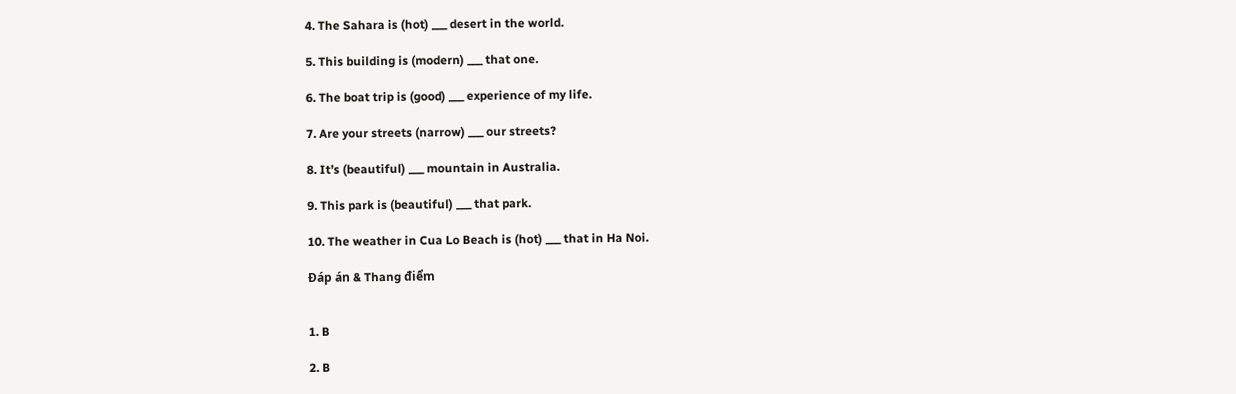4. The Sahara is (hot) ___ desert in the world.

5. This building is (modern) ___ that one.

6. The boat trip is (good) ___ experience of my life.

7. Are your streets (narrow) ___ our streets?

8. It’s (beautiful) ___ mountain in Australia.

9. This park is (beautiful) ___ that park.

10. The weather in Cua Lo Beach is (hot) ___ that in Ha Noi.

Đáp án & Thang điểm


1. B

2. B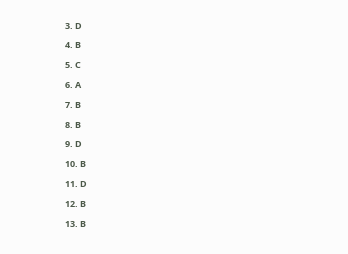3. D

4. B

5. C

6. A

7. B

8. B

9. D

10. B

11. D

12. B

13. B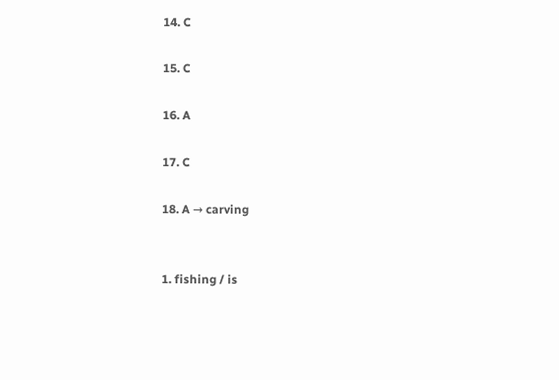14. C

15. C

16. A

17. C

18. A → carving


1. fishing / is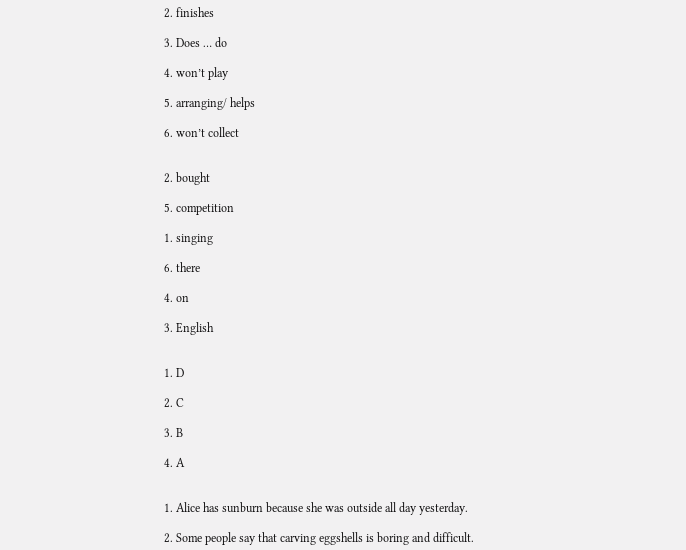2. finishes

3. Does … do

4. won’t play

5. arranging/ helps

6. won’t collect


2. bought

5. competition

1. singing

6. there

4. on

3. English


1. D

2. C

3. B

4. A


1. Alice has sunburn because she was outside all day yesterday.

2. Some people say that carving eggshells is boring and difficult.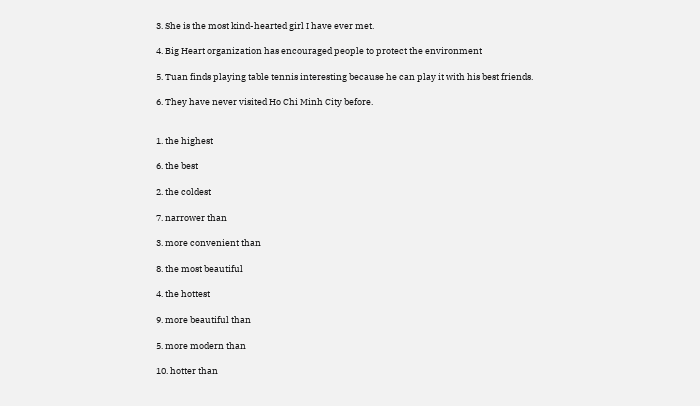3. She is the most kind-hearted girl I have ever met.

4. Big Heart organization has encouraged people to protect the environment

5. Tuan finds playing table tennis interesting because he can play it with his best friends.

6. They have never visited Ho Chi Minh City before.


1. the highest

6. the best

2. the coldest

7. narrower than

3. more convenient than

8. the most beautiful

4. the hottest

9. more beautiful than

5. more modern than

10. hotter than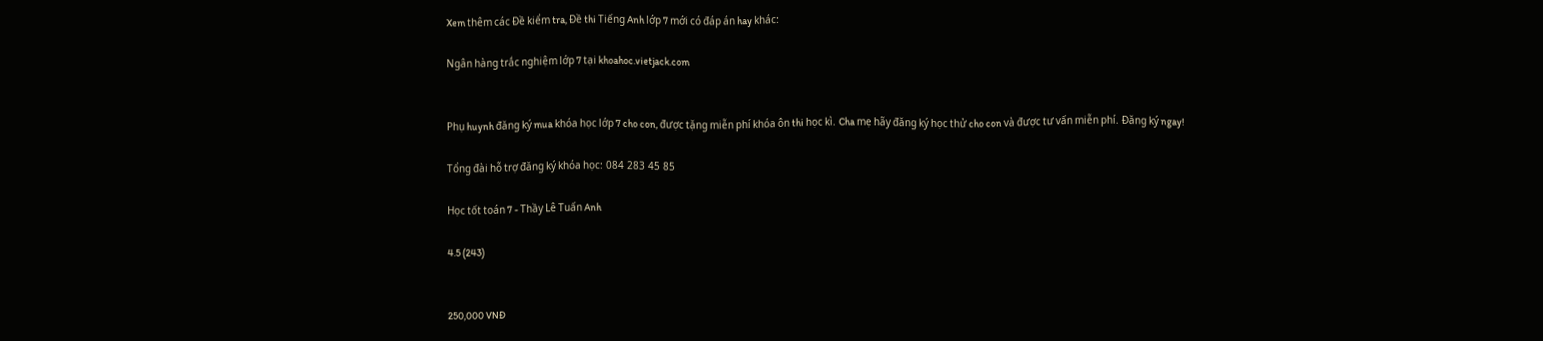Xem thêm các Đề kiểm tra, Đề thi Tiếng Anh lớp 7 mới có đáp án hay khác:

Ngân hàng trắc nghiệm lớp 7 tại khoahoc.vietjack.com


Phụ huynh đăng ký mua khóa học lớp 7 cho con, được tặng miễn phí khóa ôn thi học kì. Cha mẹ hãy đăng ký học thử cho con và được tư vấn miễn phí. Đăng ký ngay!

Tổng đài hỗ trợ đăng ký khóa học: 084 283 45 85

Học tốt toán 7 - Thầy Lê Tuấn Anh

4.5 (243)


250,000 VNĐ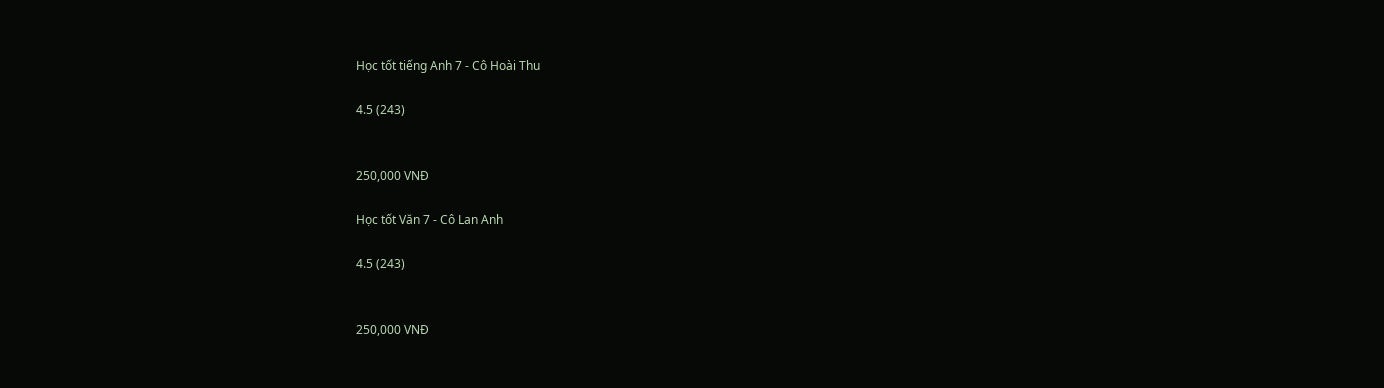Học tốt tiếng Anh 7 - Cô Hoài Thu

4.5 (243)


250,000 VNĐ

Học tốt Văn 7 - Cô Lan Anh

4.5 (243)


250,000 VNĐ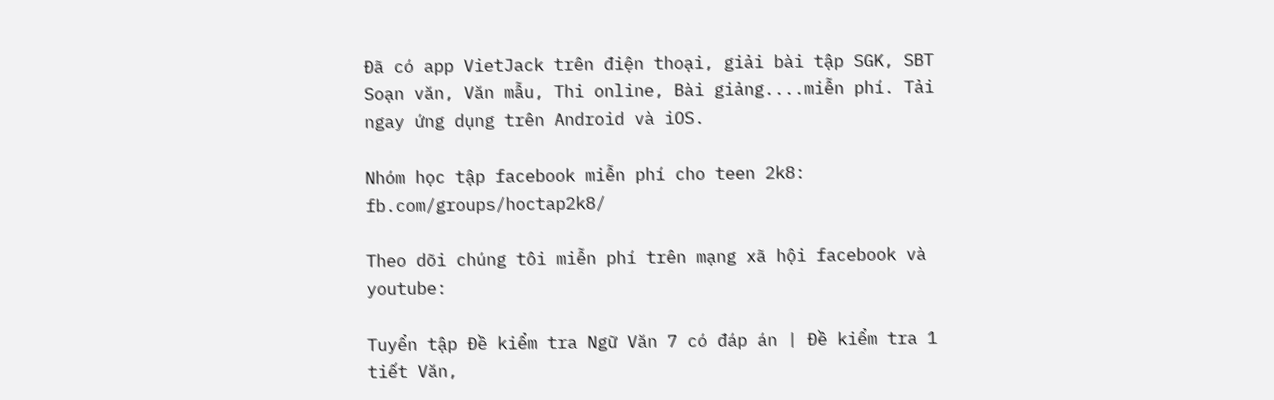Đã có app VietJack trên điện thoại, giải bài tập SGK, SBT Soạn văn, Văn mẫu, Thi online, Bài giảng....miễn phí. Tải ngay ứng dụng trên Android và iOS.

Nhóm học tập facebook miễn phí cho teen 2k8: fb.com/groups/hoctap2k8/

Theo dõi chúng tôi miễn phí trên mạng xã hội facebook và youtube:

Tuyển tập Đề kiểm tra Ngữ Văn 7 có đáp án | Đề kiểm tra 1 tiết Văn,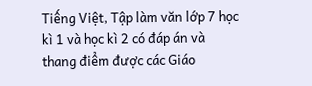Tiếng Việt, Tập làm văn lớp 7 học kì 1 và học kì 2 có đáp án và thang điểm được các Giáo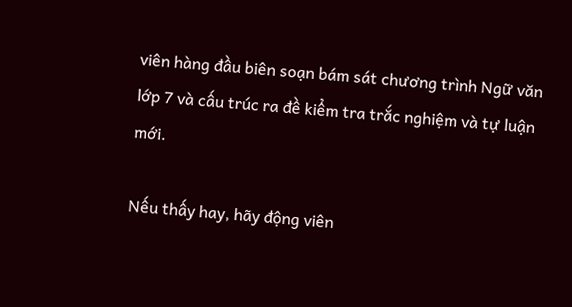viên hàng đầu biên soạn bám sát chương trình Ngữ văn lớp 7 và cấu trúc ra đề kiểm tra trắc nghiệm và tự luận mới.

Nếu thấy hay, hãy động viên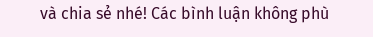và chia sẻ nhé! Các bình luận không phù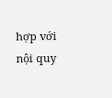hợp với nội quy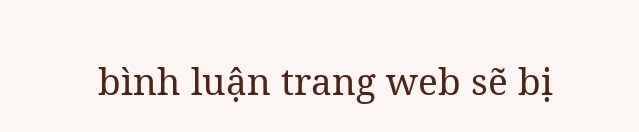bình luận trang web sẽ bị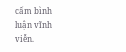cấm bình luận vĩnh viễn.